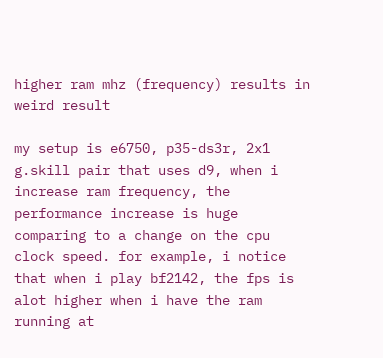higher ram mhz (frequency) results in weird result

my setup is e6750, p35-ds3r, 2x1 g.skill pair that uses d9, when i increase ram frequency, the performance increase is huge comparing to a change on the cpu clock speed. for example, i notice that when i play bf2142, the fps is alot higher when i have the ram running at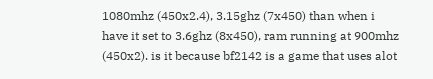1080mhz (450x2.4), 3.15ghz (7x450) than when i have it set to 3.6ghz (8x450), ram running at 900mhz (450x2). is it because bf2142 is a game that uses alot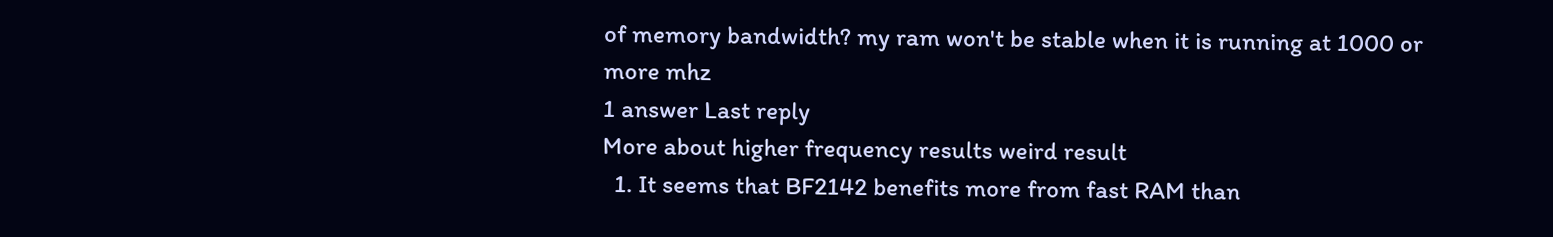of memory bandwidth? my ram won't be stable when it is running at 1000 or more mhz
1 answer Last reply
More about higher frequency results weird result
  1. It seems that BF2142 benefits more from fast RAM than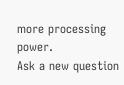more processing power.
Ask a new question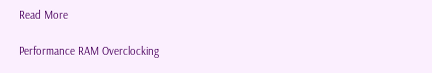Read More

Performance RAM Overclocking